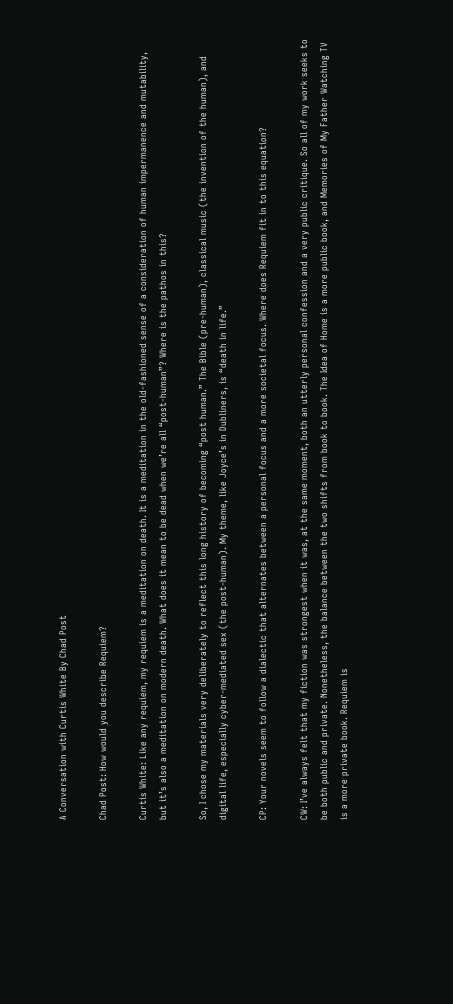A Conversation with Curtis White By Chad Post

Chad Post: How would you describe Requiem?

Curtis White: Like any requiem, my requiem is a meditation on death. It is a meditation in the old-fashioned sense of a consideration of human impermanence and mutability, but it’s also a meditation on modern death. What does it mean to be dead when we’re all “post-human”? Where is the pathos in this?

So, I chose my materials very deliberately to reflect this long history of becoming “post human.” The Bible (pre-human), classical music (the invention of the human), and digital life, especially cyber-mediated sex (the post-human). My theme, like Joyce’s in Dubliners, is “death in life.”

CP: Your novels seem to follow a dialectic that alternates between a personal focus and a more societal focus. Where does Requiem fit in to this equation?

CW: I’ve always felt that my fiction was strongest when it was, at the same moment, both an utterly personal confession and a very public critique. So all of my work seeks to be both public and private. Nonetheless, the balance between the two shifts from book to book. The Idea of Home is a more public book, and Memories of My Father Watching TV is a more private book. Requiem is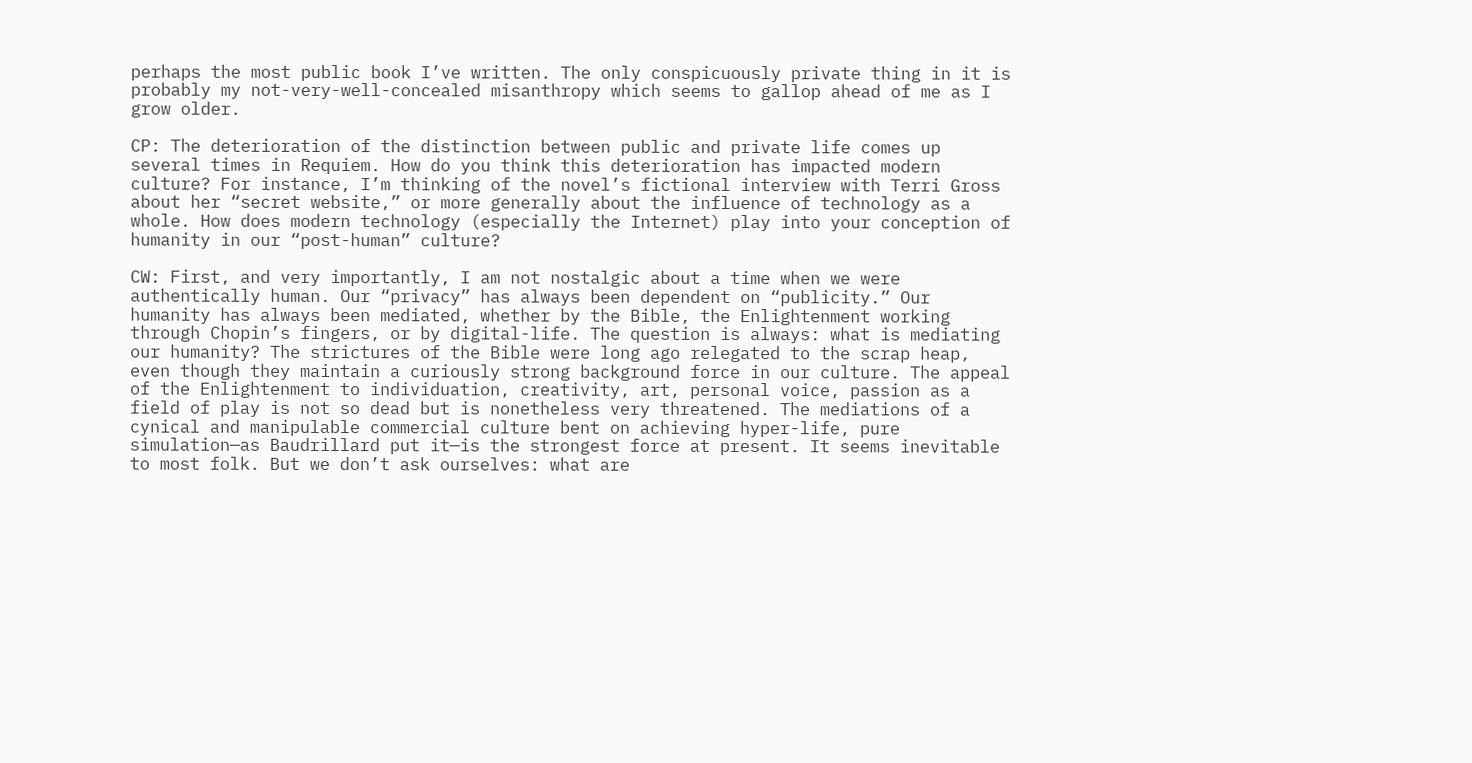perhaps the most public book I’ve written. The only conspicuously private thing in it is probably my not-very-well-concealed misanthropy which seems to gallop ahead of me as I grow older.

CP: The deterioration of the distinction between public and private life comes up several times in Requiem. How do you think this deterioration has impacted modern culture? For instance, I’m thinking of the novel’s fictional interview with Terri Gross about her “secret website,” or more generally about the influence of technology as a whole. How does modern technology (especially the Internet) play into your conception of humanity in our “post-human” culture?

CW: First, and very importantly, I am not nostalgic about a time when we were authentically human. Our “privacy” has always been dependent on “publicity.” Our humanity has always been mediated, whether by the Bible, the Enlightenment working through Chopin’s fingers, or by digital-life. The question is always: what is mediating our humanity? The strictures of the Bible were long ago relegated to the scrap heap, even though they maintain a curiously strong background force in our culture. The appeal of the Enlightenment to individuation, creativity, art, personal voice, passion as a field of play is not so dead but is nonetheless very threatened. The mediations of a cynical and manipulable commercial culture bent on achieving hyper-life, pure simulation—as Baudrillard put it—is the strongest force at present. It seems inevitable to most folk. But we don’t ask ourselves: what are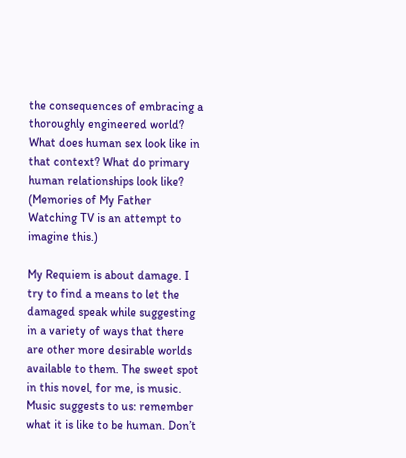the consequences of embracing a thoroughly engineered world? What does human sex look like in that context? What do primary human relationships look like? (Memories of My Father Watching TV is an attempt to imagine this.)

My Requiem is about damage. I try to find a means to let the damaged speak while suggesting in a variety of ways that there are other more desirable worlds available to them. The sweet spot in this novel, for me, is music. Music suggests to us: remember what it is like to be human. Don’t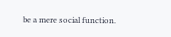be a mere social function.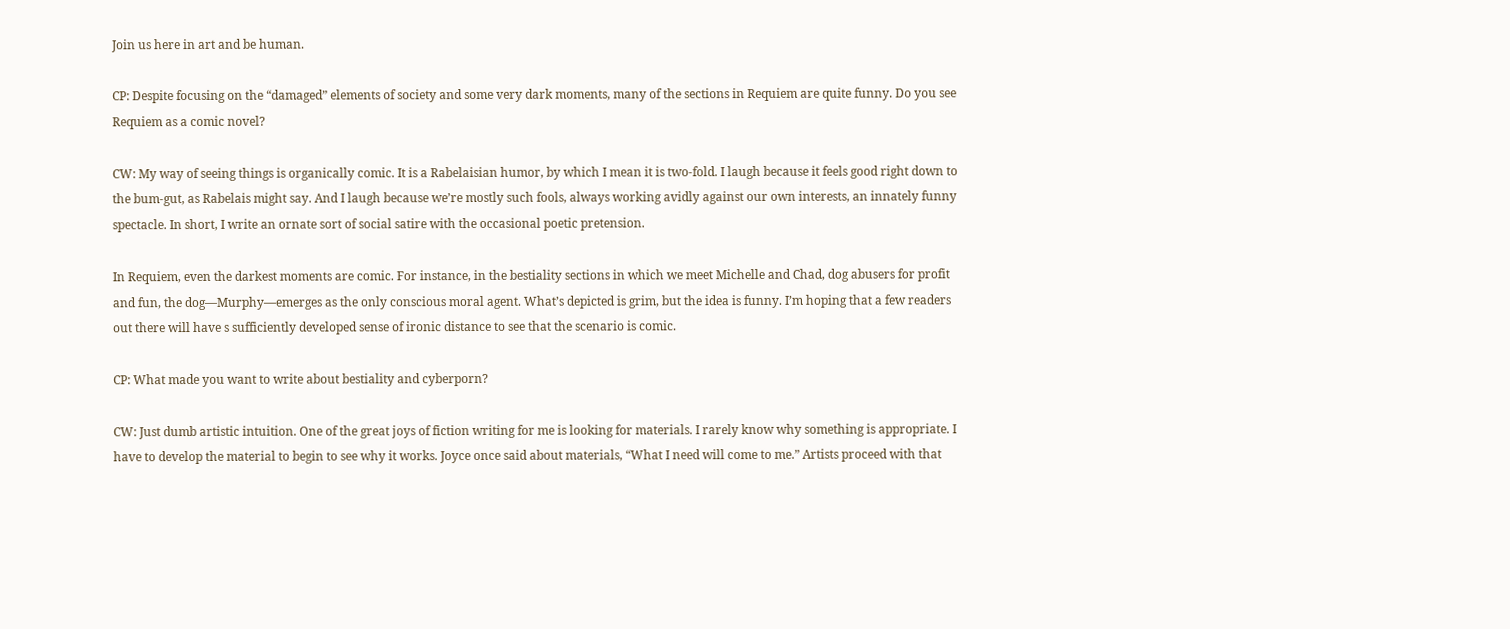Join us here in art and be human.

CP: Despite focusing on the “damaged” elements of society and some very dark moments, many of the sections in Requiem are quite funny. Do you see Requiem as a comic novel?

CW: My way of seeing things is organically comic. It is a Rabelaisian humor, by which I mean it is two-fold. I laugh because it feels good right down to the bum-gut, as Rabelais might say. And I laugh because we’re mostly such fools, always working avidly against our own interests, an innately funny spectacle. In short, I write an ornate sort of social satire with the occasional poetic pretension.

In Requiem, even the darkest moments are comic. For instance, in the bestiality sections in which we meet Michelle and Chad, dog abusers for profit and fun, the dog—Murphy—emerges as the only conscious moral agent. What’s depicted is grim, but the idea is funny. I’m hoping that a few readers out there will have s sufficiently developed sense of ironic distance to see that the scenario is comic.

CP: What made you want to write about bestiality and cyberporn?

CW: Just dumb artistic intuition. One of the great joys of fiction writing for me is looking for materials. I rarely know why something is appropriate. I have to develop the material to begin to see why it works. Joyce once said about materials, “What I need will come to me.” Artists proceed with that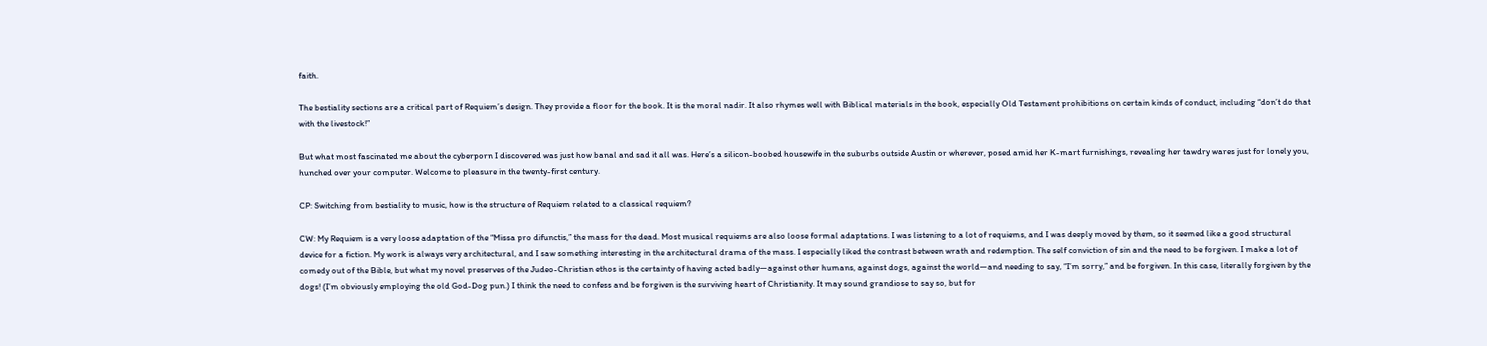faith.

The bestiality sections are a critical part of Requiem’s design. They provide a floor for the book. It is the moral nadir. It also rhymes well with Biblical materials in the book, especially Old Testament prohibitions on certain kinds of conduct, including “don’t do that with the livestock!”

But what most fascinated me about the cyberporn I discovered was just how banal and sad it all was. Here’s a silicon-boobed housewife in the suburbs outside Austin or wherever, posed amid her K-mart furnishings, revealing her tawdry wares just for lonely you, hunched over your computer. Welcome to pleasure in the twenty-first century.

CP: Switching from bestiality to music, how is the structure of Requiem related to a classical requiem?

CW: My Requiem is a very loose adaptation of the “Missa pro difunctis,” the mass for the dead. Most musical requiems are also loose formal adaptations. I was listening to a lot of requiems, and I was deeply moved by them, so it seemed like a good structural device for a fiction. My work is always very architectural, and I saw something interesting in the architectural drama of the mass. I especially liked the contrast between wrath and redemption. The self conviction of sin and the need to be forgiven. I make a lot of comedy out of the Bible, but what my novel preserves of the Judeo-Christian ethos is the certainty of having acted badly—against other humans, against dogs, against the world—and needing to say, “I’m sorry,” and be forgiven. In this case, literally forgiven by the dogs! (I’m obviously employing the old God-Dog pun.) I think the need to confess and be forgiven is the surviving heart of Christianity. It may sound grandiose to say so, but for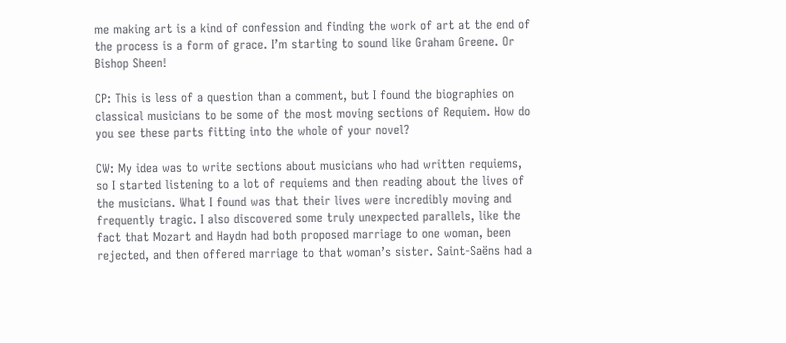me making art is a kind of confession and finding the work of art at the end of the process is a form of grace. I’m starting to sound like Graham Greene. Or Bishop Sheen!

CP: This is less of a question than a comment, but I found the biographies on classical musicians to be some of the most moving sections of Requiem. How do you see these parts fitting into the whole of your novel?

CW: My idea was to write sections about musicians who had written requiems, so I started listening to a lot of requiems and then reading about the lives of the musicians. What I found was that their lives were incredibly moving and frequently tragic. I also discovered some truly unexpected parallels, like the fact that Mozart and Haydn had both proposed marriage to one woman, been rejected, and then offered marriage to that woman’s sister. Saint-Saëns had a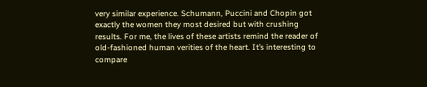very similar experience. Schumann, Puccini and Chopin got exactly the women they most desired but with crushing results. For me, the lives of these artists remind the reader of old-fashioned human verities of the heart. It’s interesting to compare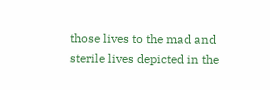those lives to the mad and sterile lives depicted in the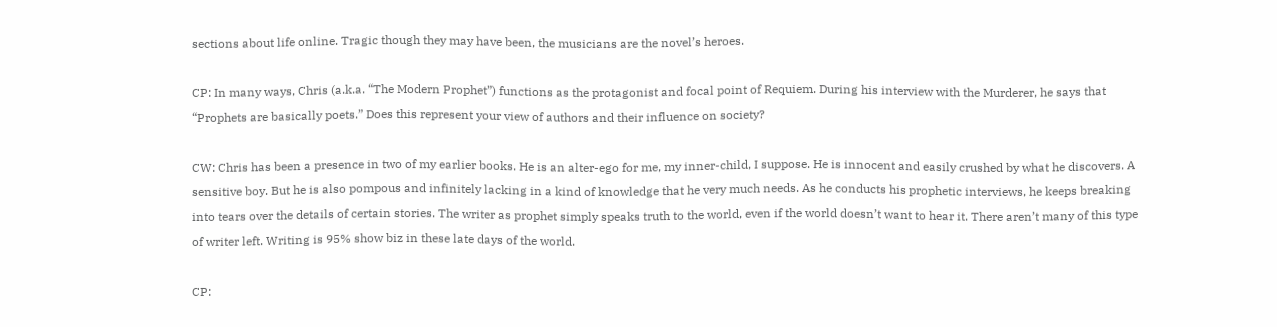sections about life online. Tragic though they may have been, the musicians are the novel’s heroes.

CP: In many ways, Chris (a.k.a. “The Modern Prophet”) functions as the protagonist and focal point of Requiem. During his interview with the Murderer, he says that “Prophets are basically poets.” Does this represent your view of authors and their influence on society?

CW: Chris has been a presence in two of my earlier books. He is an alter-ego for me, my inner-child, I suppose. He is innocent and easily crushed by what he discovers. A sensitive boy. But he is also pompous and infinitely lacking in a kind of knowledge that he very much needs. As he conducts his prophetic interviews, he keeps breaking into tears over the details of certain stories. The writer as prophet simply speaks truth to the world, even if the world doesn’t want to hear it. There aren’t many of this type of writer left. Writing is 95% show biz in these late days of the world.

CP: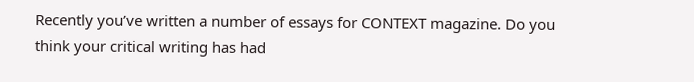Recently you’ve written a number of essays for CONTEXT magazine. Do you think your critical writing has had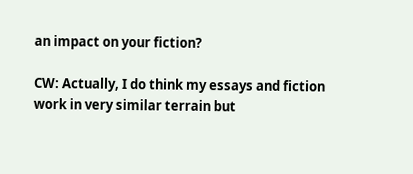an impact on your fiction?

CW: Actually, I do think my essays and fiction work in very similar terrain but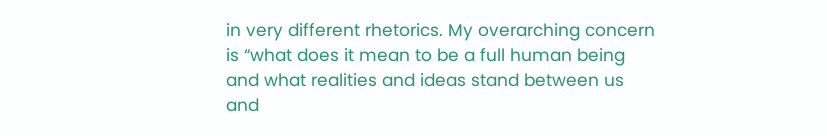in very different rhetorics. My overarching concern is “what does it mean to be a full human being and what realities and ideas stand between us and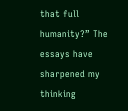that full humanity?” The essays have sharpened my thinking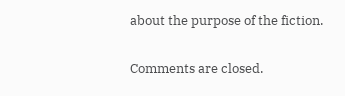about the purpose of the fiction.

Comments are closed.